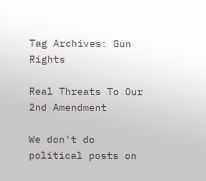Tag Archives: Gun Rights

Real Threats To Our 2nd Amendment

We don't do political posts on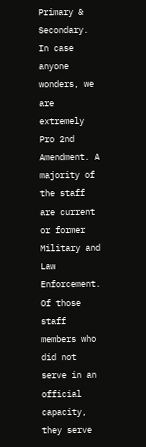Primary & Secondary. In case anyone wonders, we are extremely Pro 2nd Amendment. A majority of the staff are current or former Military and Law Enforcement. Of those staff members who did not serve in an official capacity, they serve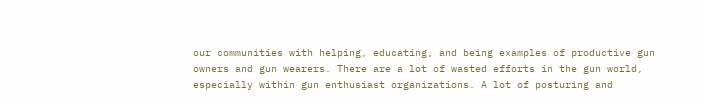our communities with helping, educating, and being examples of productive gun owners and gun wearers. There are a lot of wasted efforts in the gun world, especially within gun enthusiast organizations. A lot of posturing and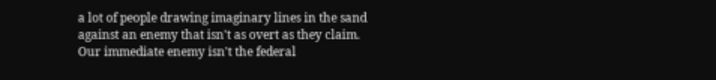a lot of people drawing imaginary lines in the sand against an enemy that isn't as overt as they claim. Our immediate enemy isn't the federal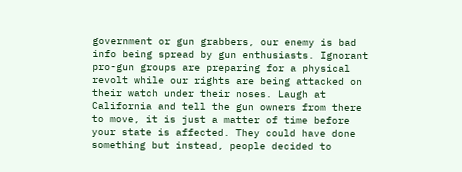government or gun grabbers, our enemy is bad info being spread by gun enthusiasts. Ignorant pro-gun groups are preparing for a physical revolt while our rights are being attacked on their watch under their noses. Laugh at California and tell the gun owners from there to move, it is just a matter of time before your state is affected. They could have done something but instead, people decided to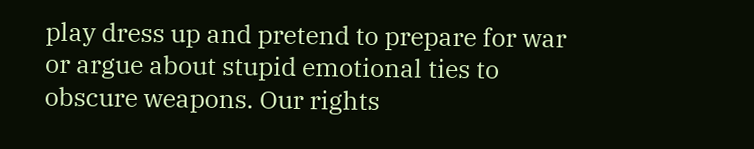play dress up and pretend to prepare for war or argue about stupid emotional ties to obscure weapons. Our rights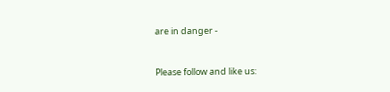are in danger -


Please follow and like us: